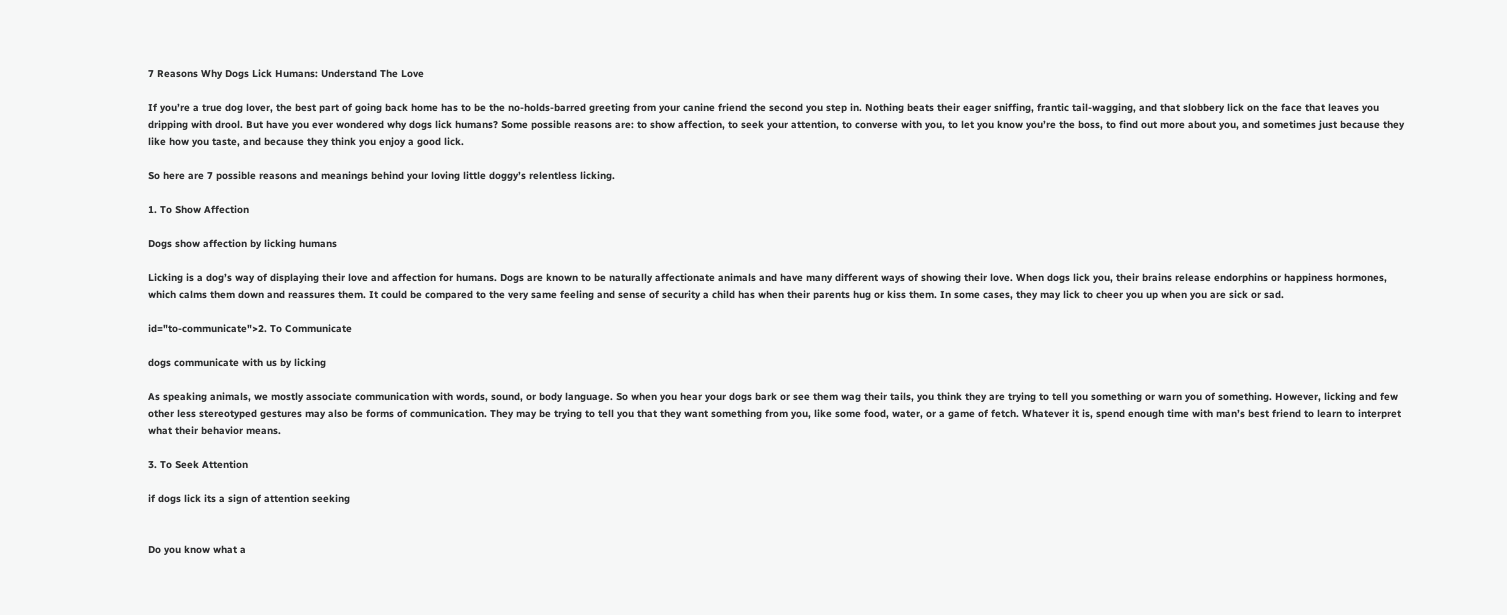7 Reasons Why Dogs Lick Humans: Understand The Love

If you’re a true dog lover, the best part of going back home has to be the no-holds-barred greeting from your canine friend the second you step in. Nothing beats their eager sniffing, frantic tail-wagging, and that slobbery lick on the face that leaves you dripping with drool. But have you ever wondered why dogs lick humans? Some possible reasons are: to show affection, to seek your attention, to converse with you, to let you know you’re the boss, to find out more about you, and sometimes just because they like how you taste, and because they think you enjoy a good lick.

So here are 7 possible reasons and meanings behind your loving little doggy’s relentless licking.

1. To Show Affection

Dogs show affection by licking humans

Licking is a dog’s way of displaying their love and affection for humans. Dogs are known to be naturally affectionate animals and have many different ways of showing their love. When dogs lick you, their brains release endorphins or happiness hormones, which calms them down and reassures them. It could be compared to the very same feeling and sense of security a child has when their parents hug or kiss them. In some cases, they may lick to cheer you up when you are sick or sad.

id="to-communicate">2. To Communicate

dogs communicate with us by licking

As speaking animals, we mostly associate communication with words, sound, or body language. So when you hear your dogs bark or see them wag their tails, you think they are trying to tell you something or warn you of something. However, licking and few other less stereotyped gestures may also be forms of communication. They may be trying to tell you that they want something from you, like some food, water, or a game of fetch. Whatever it is, spend enough time with man’s best friend to learn to interpret what their behavior means.

3. To Seek Attention

if dogs lick its a sign of attention seeking


Do you know what a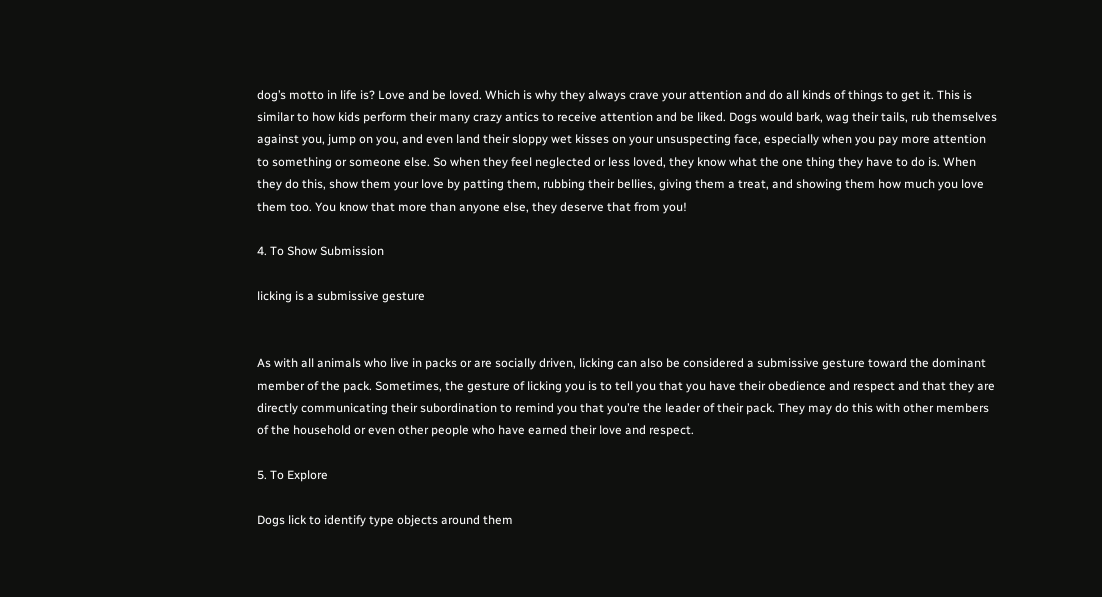dog’s motto in life is? Love and be loved. Which is why they always crave your attention and do all kinds of things to get it. This is similar to how kids perform their many crazy antics to receive attention and be liked. Dogs would bark, wag their tails, rub themselves against you, jump on you, and even land their sloppy wet kisses on your unsuspecting face, especially when you pay more attention to something or someone else. So when they feel neglected or less loved, they know what the one thing they have to do is. When they do this, show them your love by patting them, rubbing their bellies, giving them a treat, and showing them how much you love them too. You know that more than anyone else, they deserve that from you!

4. To Show Submission

licking is a submissive gesture


As with all animals who live in packs or are socially driven, licking can also be considered a submissive gesture toward the dominant member of the pack. Sometimes, the gesture of licking you is to tell you that you have their obedience and respect and that they are directly communicating their subordination to remind you that you’re the leader of their pack. They may do this with other members of the household or even other people who have earned their love and respect.

5. To Explore

Dogs lick to identify type objects around them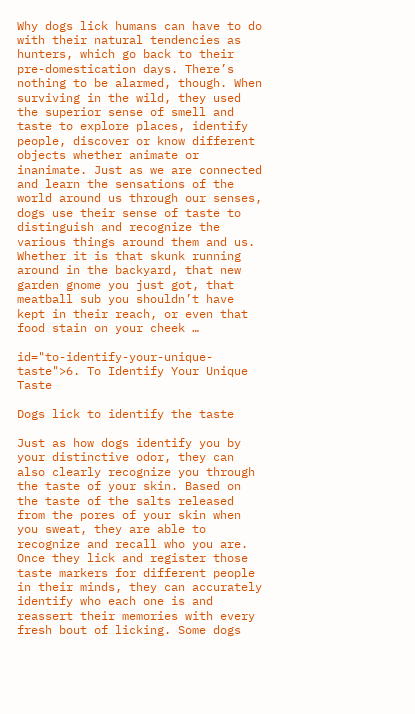Why dogs lick humans can have to do with their natural tendencies as hunters, which go back to their pre-domestication days. There’s nothing to be alarmed, though. When surviving in the wild, they used the superior sense of smell and taste to explore places, identify people, discover or know different objects whether animate or inanimate. Just as we are connected and learn the sensations of the world around us through our senses, dogs use their sense of taste to distinguish and recognize the various things around them and us. Whether it is that skunk running around in the backyard, that new garden gnome you just got, that meatball sub you shouldn’t have kept in their reach, or even that food stain on your cheek …

id="to-identify-your-unique-taste">6. To Identify Your Unique Taste

Dogs lick to identify the taste

Just as how dogs identify you by your distinctive odor, they can also clearly recognize you through the taste of your skin. Based on the taste of the salts released from the pores of your skin when you sweat, they are able to recognize and recall who you are. Once they lick and register those taste markers for different people in their minds, they can accurately identify who each one is and reassert their memories with every fresh bout of licking. Some dogs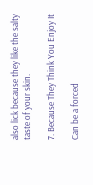also lick because they like the salty taste of your skin.

7. Because They Think You Enjoy It

Can be a forced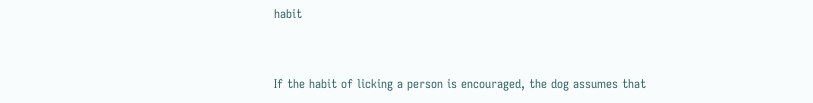habit


If the habit of licking a person is encouraged, the dog assumes that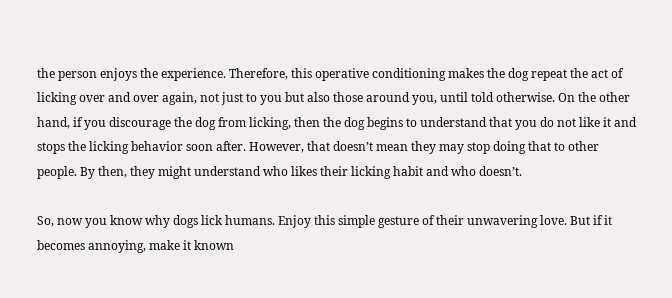the person enjoys the experience. Therefore, this operative conditioning makes the dog repeat the act of licking over and over again, not just to you but also those around you, until told otherwise. On the other hand, if you discourage the dog from licking, then the dog begins to understand that you do not like it and stops the licking behavior soon after. However, that doesn’t mean they may stop doing that to other people. By then, they might understand who likes their licking habit and who doesn’t.

So, now you know why dogs lick humans. Enjoy this simple gesture of their unwavering love. But if it becomes annoying, make it known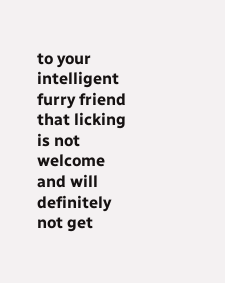to your intelligent furry friend that licking is not welcome and will definitely not get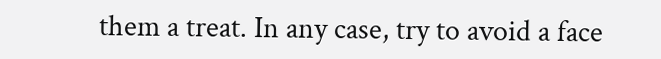them a treat. In any case, try to avoid a face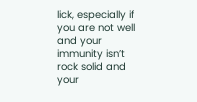lick, especially if you are not well and your immunity isn’t rock solid and your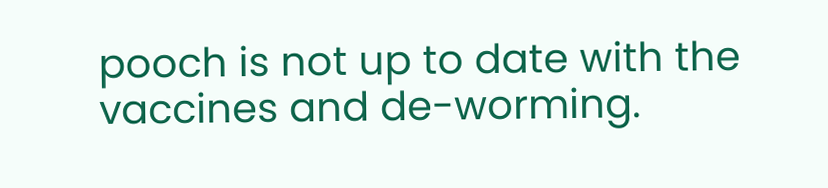pooch is not up to date with the vaccines and de-worming.